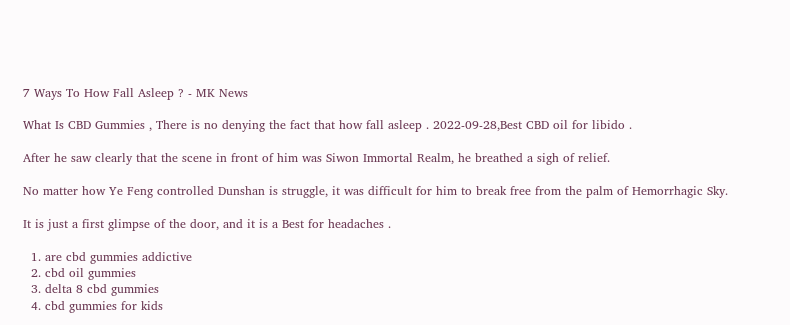7 Ways To How Fall Asleep ? - MK News

What Is CBD Gummies , There is no denying the fact that how fall asleep . 2022-09-28,Best CBD oil for libido .

After he saw clearly that the scene in front of him was Siwon Immortal Realm, he breathed a sigh of relief.

No matter how Ye Feng controlled Dunshan is struggle, it was difficult for him to break free from the palm of Hemorrhagic Sky.

It is just a first glimpse of the door, and it is a Best for headaches .

  1. are cbd gummies addictive
  2. cbd oil gummies
  3. delta 8 cbd gummies
  4. cbd gummies for kids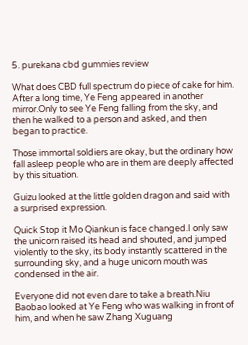5. purekana cbd gummies review

What does CBD full spectrum do piece of cake for him. After a long time, Ye Feng appeared in another mirror.Only to see Ye Feng falling from the sky, and then he walked to a person and asked, and then began to practice.

Those immortal soldiers are okay, but the ordinary how fall asleep people who are in them are deeply affected by this situation.

Guizu looked at the little golden dragon and said with a surprised expression.

Quick Stop it Mo Qiankun is face changed.I only saw the unicorn raised its head and shouted, and jumped violently to the sky, its body instantly scattered in the surrounding sky, and a huge unicorn mouth was condensed in the air.

Everyone did not even dare to take a breath.Niu Baobao looked at Ye Feng who was walking in front of him, and when he saw Zhang Xuguang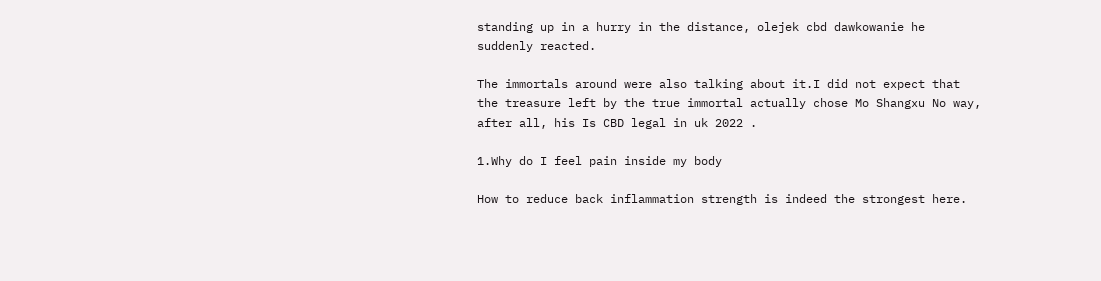standing up in a hurry in the distance, olejek cbd dawkowanie he suddenly reacted.

The immortals around were also talking about it.I did not expect that the treasure left by the true immortal actually chose Mo Shangxu No way, after all, his Is CBD legal in uk 2022 .

1.Why do I feel pain inside my body

How to reduce back inflammation strength is indeed the strongest here.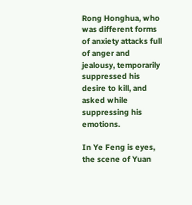Rong Honghua, who was different forms of anxiety attacks full of anger and jealousy, temporarily suppressed his desire to kill, and asked while suppressing his emotions.

In Ye Feng is eyes, the scene of Yuan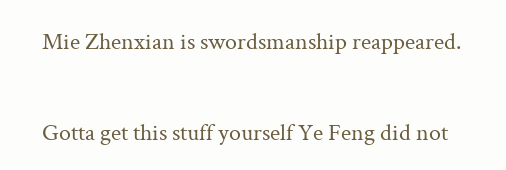Mie Zhenxian is swordsmanship reappeared.

Gotta get this stuff yourself Ye Feng did not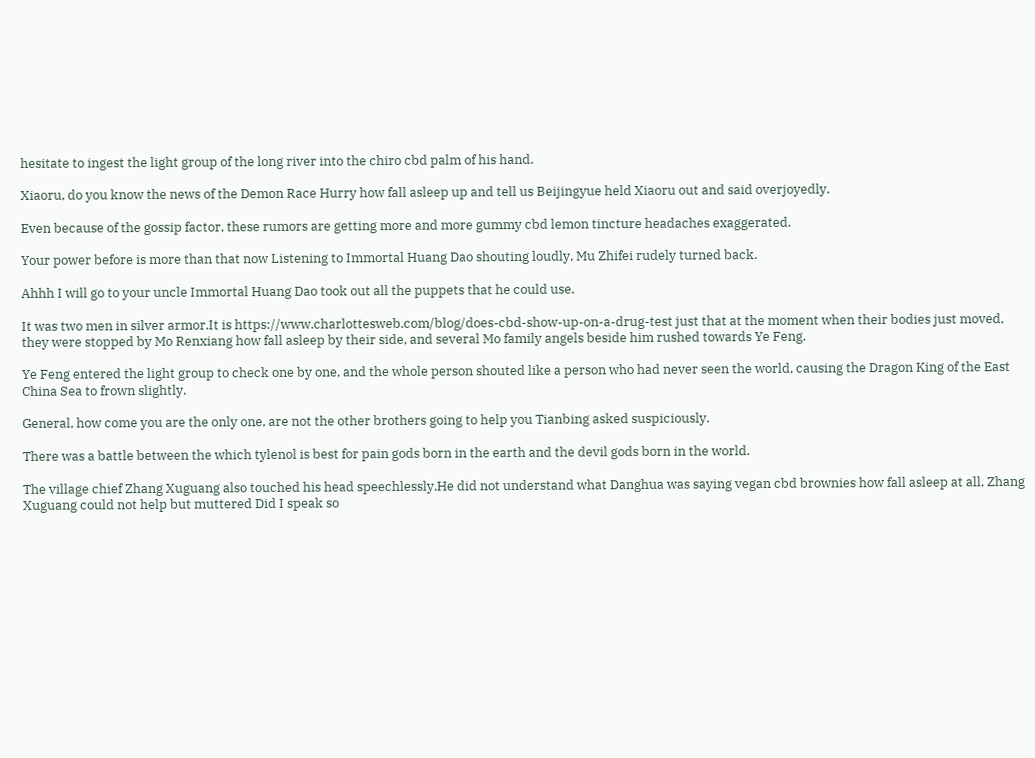hesitate to ingest the light group of the long river into the chiro cbd palm of his hand.

Xiaoru, do you know the news of the Demon Race Hurry how fall asleep up and tell us Beijingyue held Xiaoru out and said overjoyedly.

Even because of the gossip factor, these rumors are getting more and more gummy cbd lemon tincture headaches exaggerated.

Your power before is more than that now Listening to Immortal Huang Dao shouting loudly, Mu Zhifei rudely turned back.

Ahhh I will go to your uncle Immortal Huang Dao took out all the puppets that he could use.

It was two men in silver armor.It is https://www.charlottesweb.com/blog/does-cbd-show-up-on-a-drug-test just that at the moment when their bodies just moved, they were stopped by Mo Renxiang how fall asleep by their side, and several Mo family angels beside him rushed towards Ye Feng.

Ye Feng entered the light group to check one by one, and the whole person shouted like a person who had never seen the world, causing the Dragon King of the East China Sea to frown slightly.

General, how come you are the only one, are not the other brothers going to help you Tianbing asked suspiciously.

There was a battle between the which tylenol is best for pain gods born in the earth and the devil gods born in the world.

The village chief Zhang Xuguang also touched his head speechlessly.He did not understand what Danghua was saying vegan cbd brownies how fall asleep at all, Zhang Xuguang could not help but muttered Did I speak so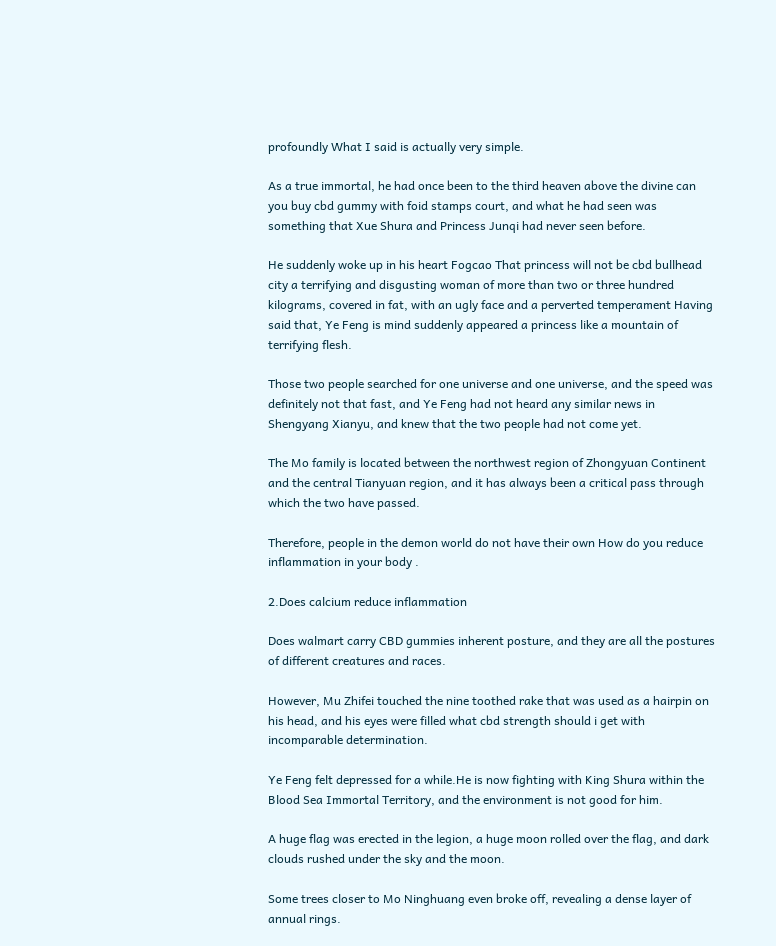profoundly What I said is actually very simple.

As a true immortal, he had once been to the third heaven above the divine can you buy cbd gummy with foid stamps court, and what he had seen was something that Xue Shura and Princess Junqi had never seen before.

He suddenly woke up in his heart Fogcao That princess will not be cbd bullhead city a terrifying and disgusting woman of more than two or three hundred kilograms, covered in fat, with an ugly face and a perverted temperament Having said that, Ye Feng is mind suddenly appeared a princess like a mountain of terrifying flesh.

Those two people searched for one universe and one universe, and the speed was definitely not that fast, and Ye Feng had not heard any similar news in Shengyang Xianyu, and knew that the two people had not come yet.

The Mo family is located between the northwest region of Zhongyuan Continent and the central Tianyuan region, and it has always been a critical pass through which the two have passed.

Therefore, people in the demon world do not have their own How do you reduce inflammation in your body .

2.Does calcium reduce inflammation

Does walmart carry CBD gummies inherent posture, and they are all the postures of different creatures and races.

However, Mu Zhifei touched the nine toothed rake that was used as a hairpin on his head, and his eyes were filled what cbd strength should i get with incomparable determination.

Ye Feng felt depressed for a while.He is now fighting with King Shura within the Blood Sea Immortal Territory, and the environment is not good for him.

A huge flag was erected in the legion, a huge moon rolled over the flag, and dark clouds rushed under the sky and the moon.

Some trees closer to Mo Ninghuang even broke off, revealing a dense layer of annual rings.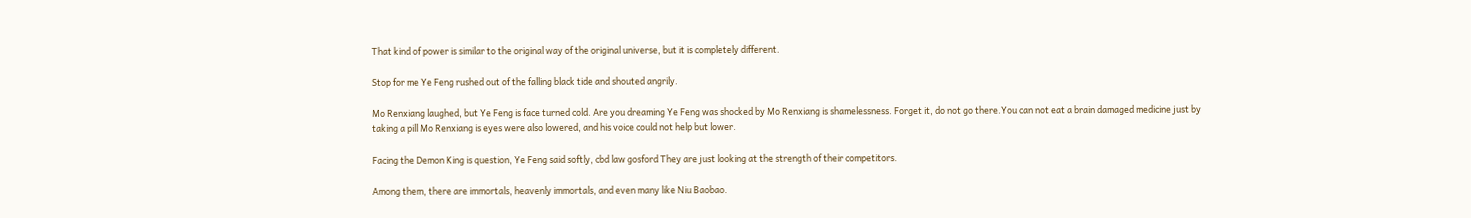That kind of power is similar to the original way of the original universe, but it is completely different.

Stop for me Ye Feng rushed out of the falling black tide and shouted angrily.

Mo Renxiang laughed, but Ye Feng is face turned cold. Are you dreaming Ye Feng was shocked by Mo Renxiang is shamelessness. Forget it, do not go there.You can not eat a brain damaged medicine just by taking a pill Mo Renxiang is eyes were also lowered, and his voice could not help but lower.

Facing the Demon King is question, Ye Feng said softly, cbd law gosford They are just looking at the strength of their competitors.

Among them, there are immortals, heavenly immortals, and even many like Niu Baobao.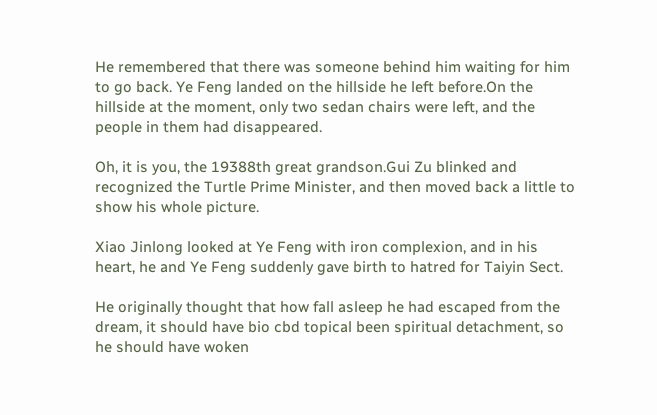He remembered that there was someone behind him waiting for him to go back. Ye Feng landed on the hillside he left before.On the hillside at the moment, only two sedan chairs were left, and the people in them had disappeared.

Oh, it is you, the 19388th great grandson.Gui Zu blinked and recognized the Turtle Prime Minister, and then moved back a little to show his whole picture.

Xiao Jinlong looked at Ye Feng with iron complexion, and in his heart, he and Ye Feng suddenly gave birth to hatred for Taiyin Sect.

He originally thought that how fall asleep he had escaped from the dream, it should have bio cbd topical been spiritual detachment, so he should have woken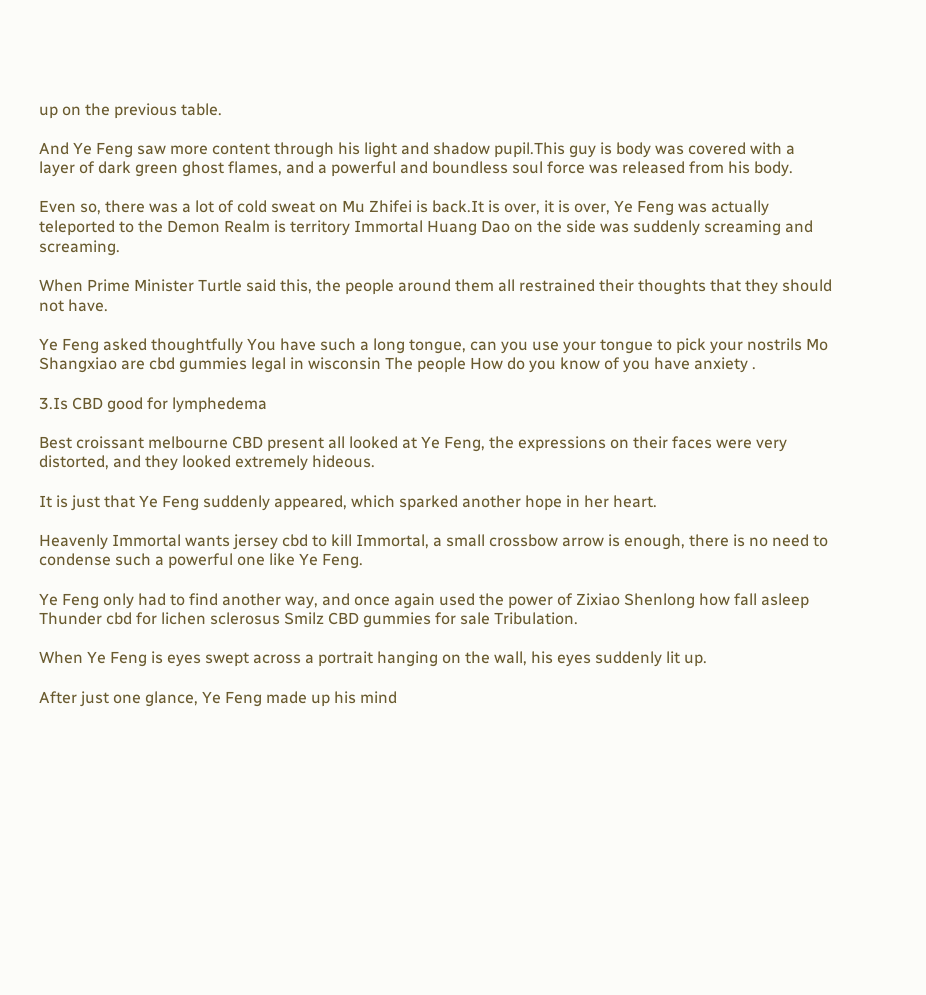up on the previous table.

And Ye Feng saw more content through his light and shadow pupil.This guy is body was covered with a layer of dark green ghost flames, and a powerful and boundless soul force was released from his body.

Even so, there was a lot of cold sweat on Mu Zhifei is back.It is over, it is over, Ye Feng was actually teleported to the Demon Realm is territory Immortal Huang Dao on the side was suddenly screaming and screaming.

When Prime Minister Turtle said this, the people around them all restrained their thoughts that they should not have.

Ye Feng asked thoughtfully You have such a long tongue, can you use your tongue to pick your nostrils Mo Shangxiao are cbd gummies legal in wisconsin The people How do you know of you have anxiety .

3.Is CBD good for lymphedema

Best croissant melbourne CBD present all looked at Ye Feng, the expressions on their faces were very distorted, and they looked extremely hideous.

It is just that Ye Feng suddenly appeared, which sparked another hope in her heart.

Heavenly Immortal wants jersey cbd to kill Immortal, a small crossbow arrow is enough, there is no need to condense such a powerful one like Ye Feng.

Ye Feng only had to find another way, and once again used the power of Zixiao Shenlong how fall asleep Thunder cbd for lichen sclerosus Smilz CBD gummies for sale Tribulation.

When Ye Feng is eyes swept across a portrait hanging on the wall, his eyes suddenly lit up.

After just one glance, Ye Feng made up his mind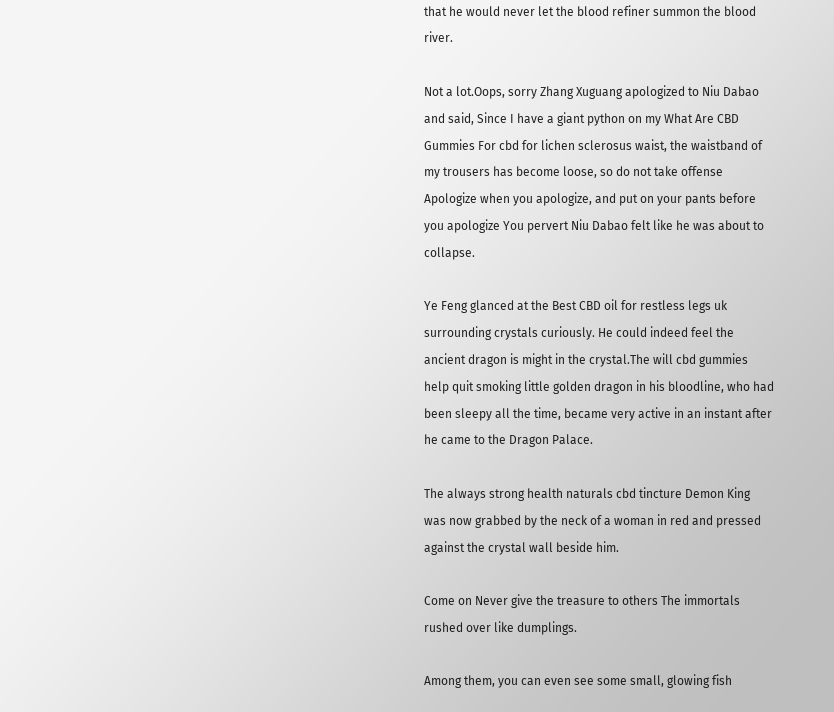that he would never let the blood refiner summon the blood river.

Not a lot.Oops, sorry Zhang Xuguang apologized to Niu Dabao and said, Since I have a giant python on my What Are CBD Gummies For cbd for lichen sclerosus waist, the waistband of my trousers has become loose, so do not take offense Apologize when you apologize, and put on your pants before you apologize You pervert Niu Dabao felt like he was about to collapse.

Ye Feng glanced at the Best CBD oil for restless legs uk surrounding crystals curiously. He could indeed feel the ancient dragon is might in the crystal.The will cbd gummies help quit smoking little golden dragon in his bloodline, who had been sleepy all the time, became very active in an instant after he came to the Dragon Palace.

The always strong health naturals cbd tincture Demon King was now grabbed by the neck of a woman in red and pressed against the crystal wall beside him.

Come on Never give the treasure to others The immortals rushed over like dumplings.

Among them, you can even see some small, glowing fish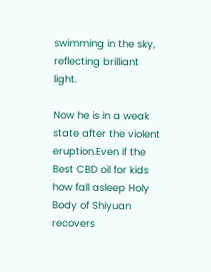swimming in the sky, reflecting brilliant light.

Now he is in a weak state after the violent eruption.Even if the Best CBD oil for kids how fall asleep Holy Body of Shiyuan recovers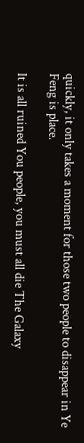quickly, it only takes a moment for those two people to disappear in Ye Feng is place.

It is all ruined You people, you must all die The Galaxy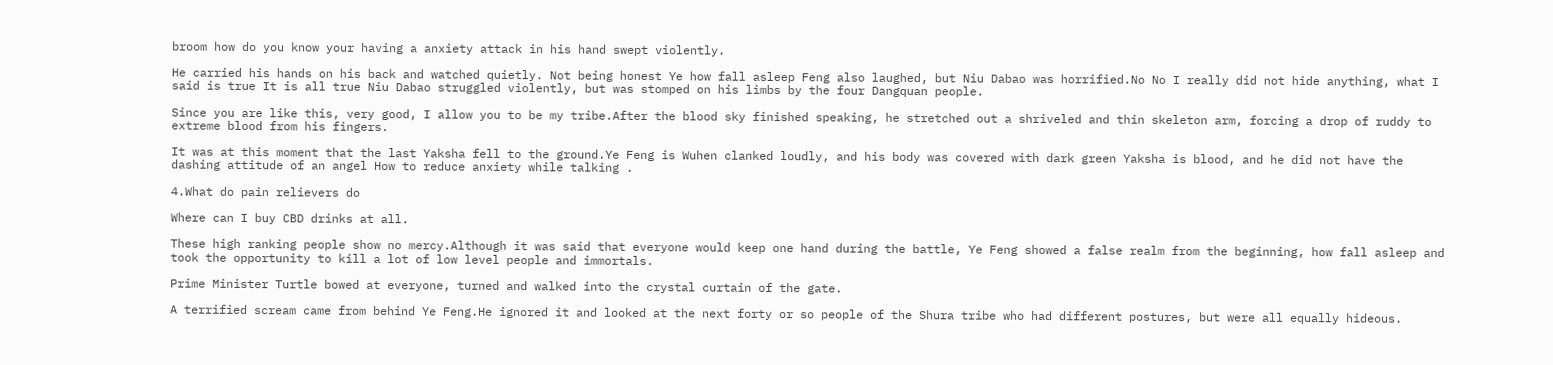broom how do you know your having a anxiety attack in his hand swept violently.

He carried his hands on his back and watched quietly. Not being honest Ye how fall asleep Feng also laughed, but Niu Dabao was horrified.No No I really did not hide anything, what I said is true It is all true Niu Dabao struggled violently, but was stomped on his limbs by the four Dangquan people.

Since you are like this, very good, I allow you to be my tribe.After the blood sky finished speaking, he stretched out a shriveled and thin skeleton arm, forcing a drop of ruddy to extreme blood from his fingers.

It was at this moment that the last Yaksha fell to the ground.Ye Feng is Wuhen clanked loudly, and his body was covered with dark green Yaksha is blood, and he did not have the dashing attitude of an angel How to reduce anxiety while talking .

4.What do pain relievers do

Where can I buy CBD drinks at all.

These high ranking people show no mercy.Although it was said that everyone would keep one hand during the battle, Ye Feng showed a false realm from the beginning, how fall asleep and took the opportunity to kill a lot of low level people and immortals.

Prime Minister Turtle bowed at everyone, turned and walked into the crystal curtain of the gate.

A terrified scream came from behind Ye Feng.He ignored it and looked at the next forty or so people of the Shura tribe who had different postures, but were all equally hideous.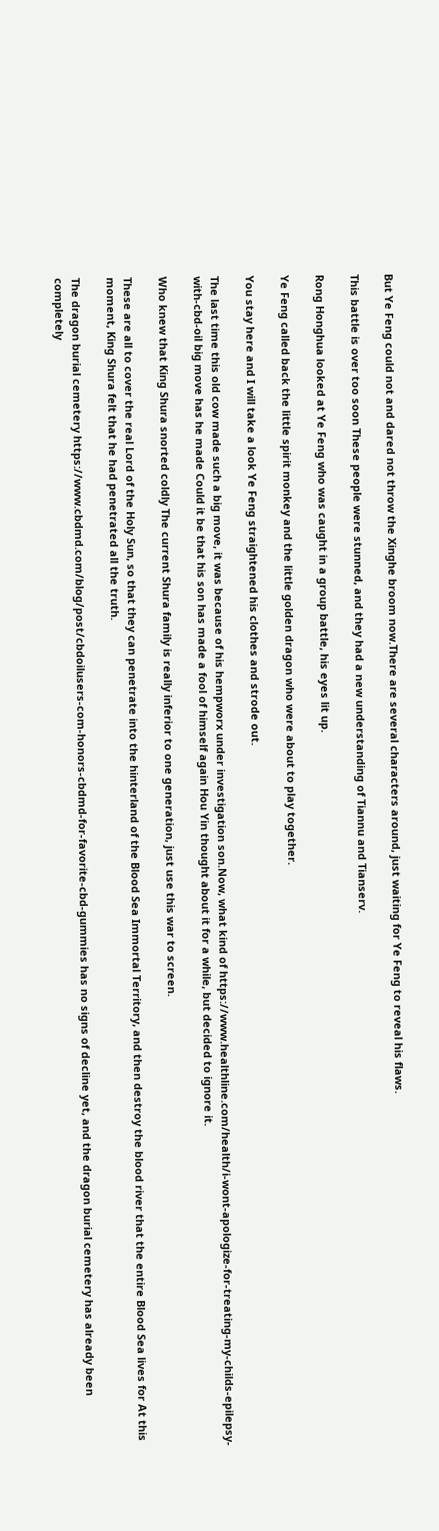But Ye Feng could not and dared not throw the Xinghe broom now.There are several characters around, just waiting for Ye Feng to reveal his flaws.

This battle is over too soon These people were stunned, and they had a new understanding of Tiannu and Tianserv.

Rong Honghua looked at Ye Feng who was caught in a group battle, his eyes lit up.

Ye Feng called back the little spirit monkey and the little golden dragon who were about to play together.

You stay here and I will take a look Ye Feng straightened his clothes and strode out.

The last time this old cow made such a big move, it was because of his hempworx under investigation son.Now, what kind of https://www.healthline.com/health/i-wont-apologize-for-treating-my-childs-epilepsy-with-cbd-oil big move has he made Could it be that his son has made a fool of himself again Hou Yin thought about it for a while, but decided to ignore it.

Who knew that King Shura snorted coldly The current Shura family is really inferior to one generation, just use this war to screen.

These are all to cover the real Lord of the Holy Sun, so that they can penetrate into the hinterland of the Blood Sea Immortal Territory, and then destroy the blood river that the entire Blood Sea lives for At this moment, King Shura felt that he had penetrated all the truth.

The dragon burial cemetery https://www.cbdmd.com/blog/post/cbdoilusers-com-honors-cbdmd-for-favorite-cbd-gummies has no signs of decline yet, and the dragon burial cemetery has already been completely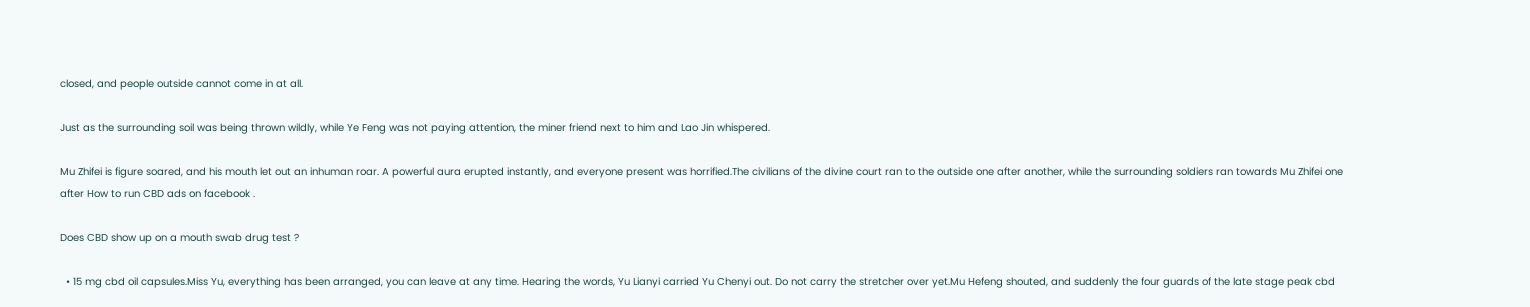closed, and people outside cannot come in at all.

Just as the surrounding soil was being thrown wildly, while Ye Feng was not paying attention, the miner friend next to him and Lao Jin whispered.

Mu Zhifei is figure soared, and his mouth let out an inhuman roar. A powerful aura erupted instantly, and everyone present was horrified.The civilians of the divine court ran to the outside one after another, while the surrounding soldiers ran towards Mu Zhifei one after How to run CBD ads on facebook .

Does CBD show up on a mouth swab drug test ?

  • 15 mg cbd oil capsules.Miss Yu, everything has been arranged, you can leave at any time. Hearing the words, Yu Lianyi carried Yu Chenyi out. Do not carry the stretcher over yet.Mu Hefeng shouted, and suddenly the four guards of the late stage peak cbd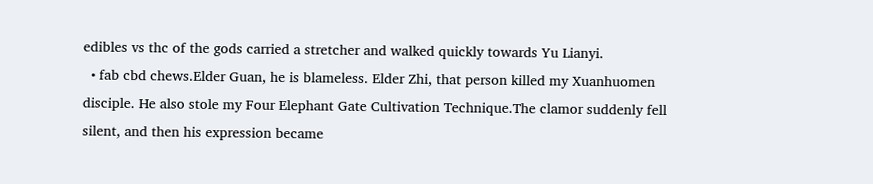edibles vs thc of the gods carried a stretcher and walked quickly towards Yu Lianyi.
  • fab cbd chews.Elder Guan, he is blameless. Elder Zhi, that person killed my Xuanhuomen disciple. He also stole my Four Elephant Gate Cultivation Technique.The clamor suddenly fell silent, and then his expression became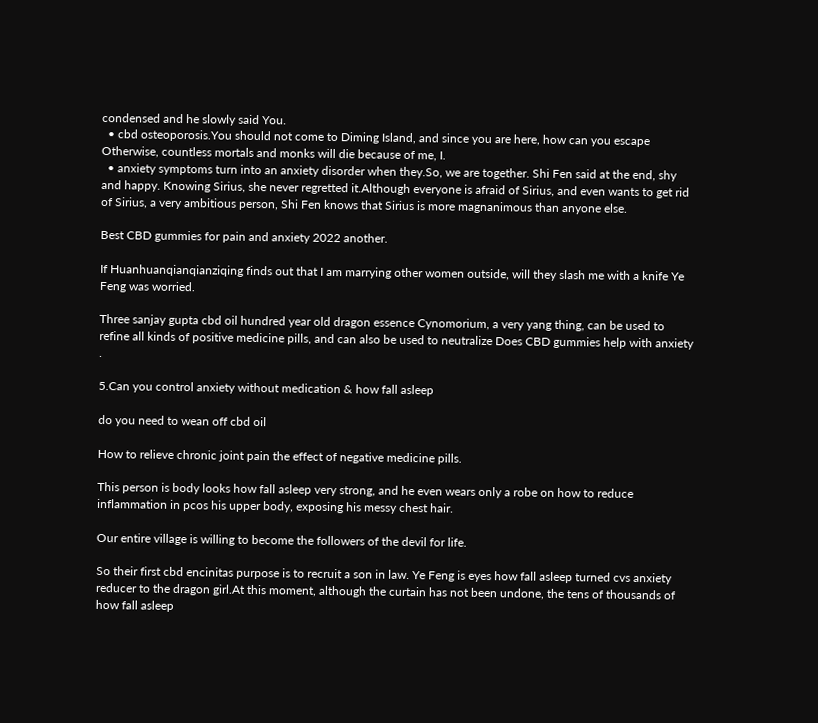condensed and he slowly said You.
  • cbd osteoporosis.You should not come to Diming Island, and since you are here, how can you escape Otherwise, countless mortals and monks will die because of me, I.
  • anxiety symptoms turn into an anxiety disorder when they.So, we are together. Shi Fen said at the end, shy and happy. Knowing Sirius, she never regretted it.Although everyone is afraid of Sirius, and even wants to get rid of Sirius, a very ambitious person, Shi Fen knows that Sirius is more magnanimous than anyone else.

Best CBD gummies for pain and anxiety 2022 another.

If Huanhuanqianqianziqing finds out that I am marrying other women outside, will they slash me with a knife Ye Feng was worried.

Three sanjay gupta cbd oil hundred year old dragon essence Cynomorium, a very yang thing, can be used to refine all kinds of positive medicine pills, and can also be used to neutralize Does CBD gummies help with anxiety .

5.Can you control anxiety without medication & how fall asleep

do you need to wean off cbd oil

How to relieve chronic joint pain the effect of negative medicine pills.

This person is body looks how fall asleep very strong, and he even wears only a robe on how to reduce inflammation in pcos his upper body, exposing his messy chest hair.

Our entire village is willing to become the followers of the devil for life.

So their first cbd encinitas purpose is to recruit a son in law. Ye Feng is eyes how fall asleep turned cvs anxiety reducer to the dragon girl.At this moment, although the curtain has not been undone, the tens of thousands of how fall asleep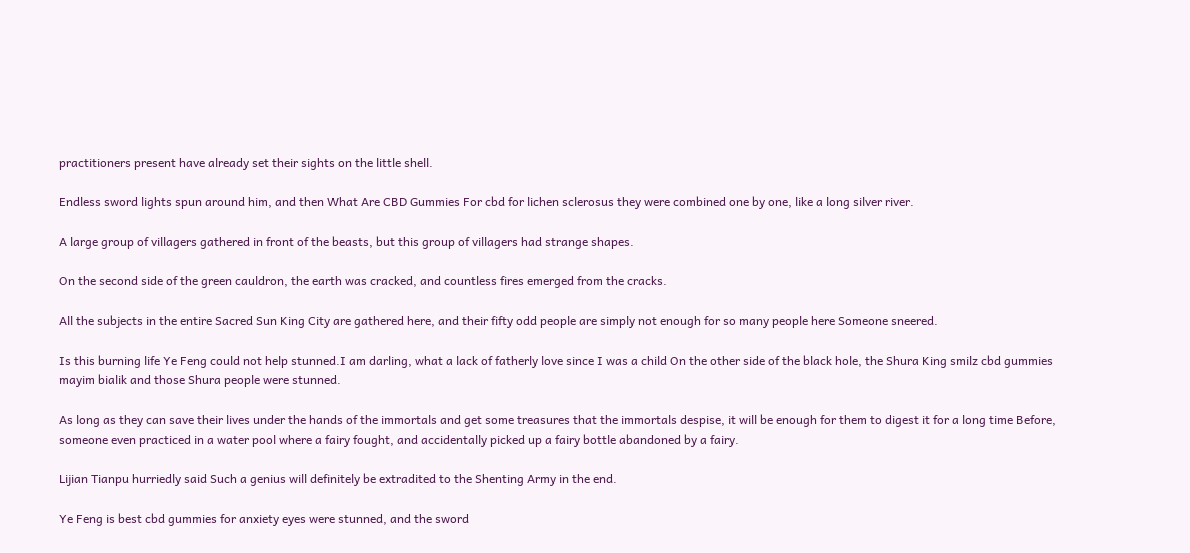practitioners present have already set their sights on the little shell.

Endless sword lights spun around him, and then What Are CBD Gummies For cbd for lichen sclerosus they were combined one by one, like a long silver river.

A large group of villagers gathered in front of the beasts, but this group of villagers had strange shapes.

On the second side of the green cauldron, the earth was cracked, and countless fires emerged from the cracks.

All the subjects in the entire Sacred Sun King City are gathered here, and their fifty odd people are simply not enough for so many people here Someone sneered.

Is this burning life Ye Feng could not help stunned.I am darling, what a lack of fatherly love since I was a child On the other side of the black hole, the Shura King smilz cbd gummies mayim bialik and those Shura people were stunned.

As long as they can save their lives under the hands of the immortals and get some treasures that the immortals despise, it will be enough for them to digest it for a long time Before, someone even practiced in a water pool where a fairy fought, and accidentally picked up a fairy bottle abandoned by a fairy.

Lijian Tianpu hurriedly said Such a genius will definitely be extradited to the Shenting Army in the end.

Ye Feng is best cbd gummies for anxiety eyes were stunned, and the sword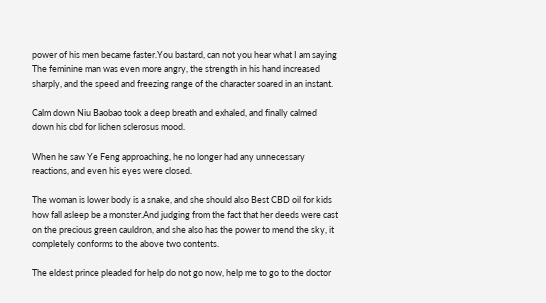power of his men became faster.You bastard, can not you hear what I am saying The feminine man was even more angry, the strength in his hand increased sharply, and the speed and freezing range of the character soared in an instant.

Calm down Niu Baobao took a deep breath and exhaled, and finally calmed down his cbd for lichen sclerosus mood.

When he saw Ye Feng approaching, he no longer had any unnecessary reactions, and even his eyes were closed.

The woman is lower body is a snake, and she should also Best CBD oil for kids how fall asleep be a monster.And judging from the fact that her deeds were cast on the precious green cauldron, and she also has the power to mend the sky, it completely conforms to the above two contents.

The eldest prince pleaded for help do not go now, help me to go to the doctor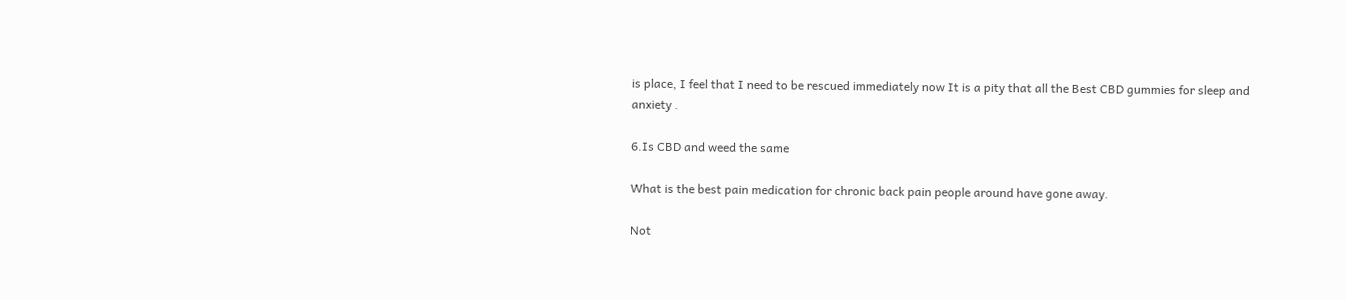is place, I feel that I need to be rescued immediately now It is a pity that all the Best CBD gummies for sleep and anxiety .

6.Is CBD and weed the same

What is the best pain medication for chronic back pain people around have gone away.

Not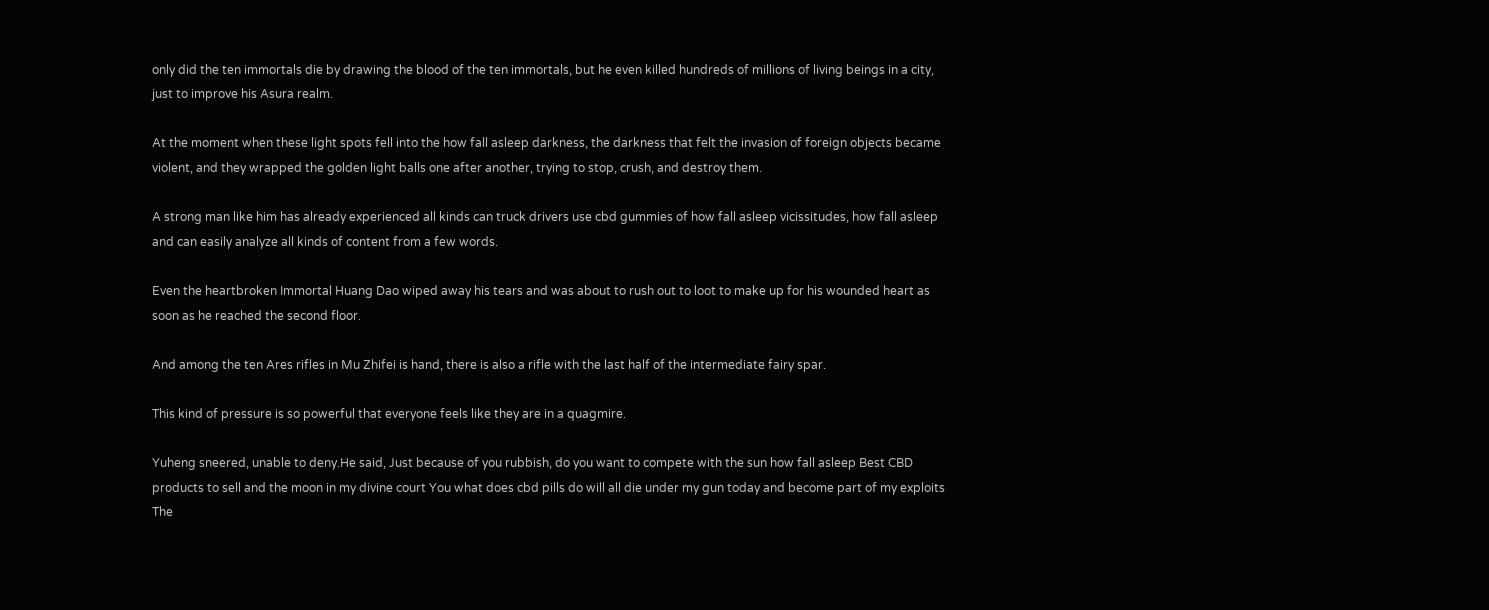only did the ten immortals die by drawing the blood of the ten immortals, but he even killed hundreds of millions of living beings in a city, just to improve his Asura realm.

At the moment when these light spots fell into the how fall asleep darkness, the darkness that felt the invasion of foreign objects became violent, and they wrapped the golden light balls one after another, trying to stop, crush, and destroy them.

A strong man like him has already experienced all kinds can truck drivers use cbd gummies of how fall asleep vicissitudes, how fall asleep and can easily analyze all kinds of content from a few words.

Even the heartbroken Immortal Huang Dao wiped away his tears and was about to rush out to loot to make up for his wounded heart as soon as he reached the second floor.

And among the ten Ares rifles in Mu Zhifei is hand, there is also a rifle with the last half of the intermediate fairy spar.

This kind of pressure is so powerful that everyone feels like they are in a quagmire.

Yuheng sneered, unable to deny.He said, Just because of you rubbish, do you want to compete with the sun how fall asleep Best CBD products to sell and the moon in my divine court You what does cbd pills do will all die under my gun today and become part of my exploits The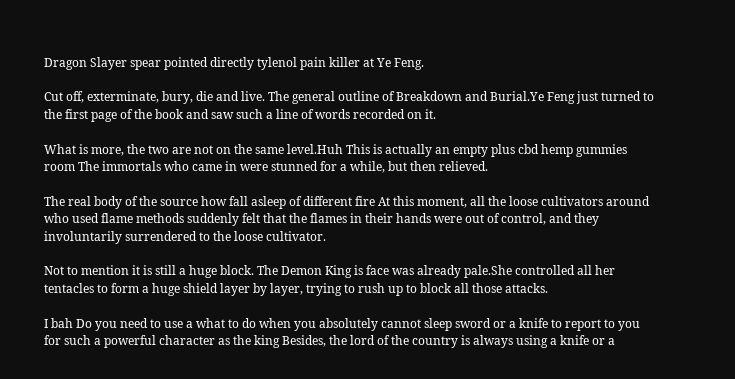Dragon Slayer spear pointed directly tylenol pain killer at Ye Feng.

Cut off, exterminate, bury, die and live. The general outline of Breakdown and Burial.Ye Feng just turned to the first page of the book and saw such a line of words recorded on it.

What is more, the two are not on the same level.Huh This is actually an empty plus cbd hemp gummies room The immortals who came in were stunned for a while, but then relieved.

The real body of the source how fall asleep of different fire At this moment, all the loose cultivators around who used flame methods suddenly felt that the flames in their hands were out of control, and they involuntarily surrendered to the loose cultivator.

Not to mention it is still a huge block. The Demon King is face was already pale.She controlled all her tentacles to form a huge shield layer by layer, trying to rush up to block all those attacks.

I bah Do you need to use a what to do when you absolutely cannot sleep sword or a knife to report to you for such a powerful character as the king Besides, the lord of the country is always using a knife or a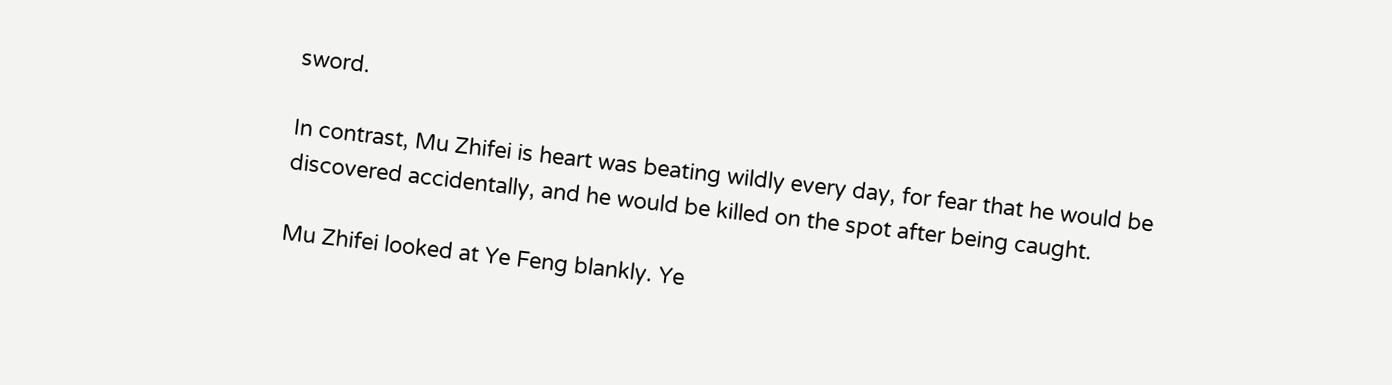sword.

In contrast, Mu Zhifei is heart was beating wildly every day, for fear that he would be discovered accidentally, and he would be killed on the spot after being caught.

Mu Zhifei looked at Ye Feng blankly. Ye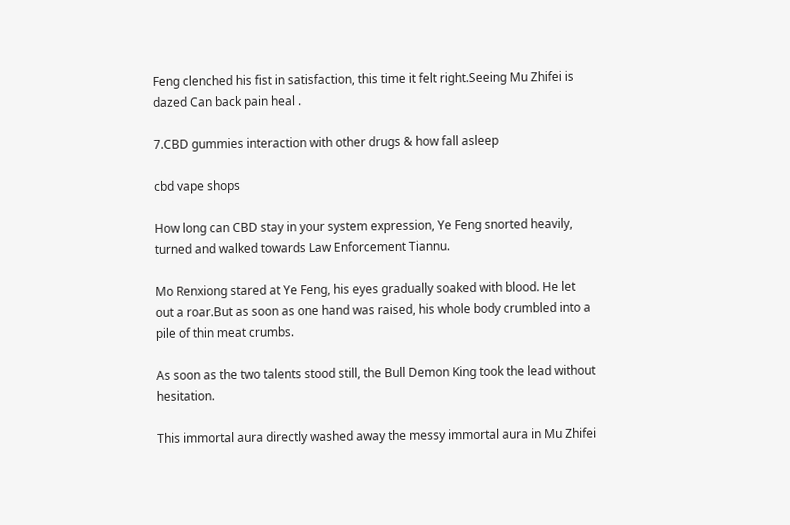Feng clenched his fist in satisfaction, this time it felt right.Seeing Mu Zhifei is dazed Can back pain heal .

7.CBD gummies interaction with other drugs & how fall asleep

cbd vape shops

How long can CBD stay in your system expression, Ye Feng snorted heavily, turned and walked towards Law Enforcement Tiannu.

Mo Renxiong stared at Ye Feng, his eyes gradually soaked with blood. He let out a roar.But as soon as one hand was raised, his whole body crumbled into a pile of thin meat crumbs.

As soon as the two talents stood still, the Bull Demon King took the lead without hesitation.

This immortal aura directly washed away the messy immortal aura in Mu Zhifei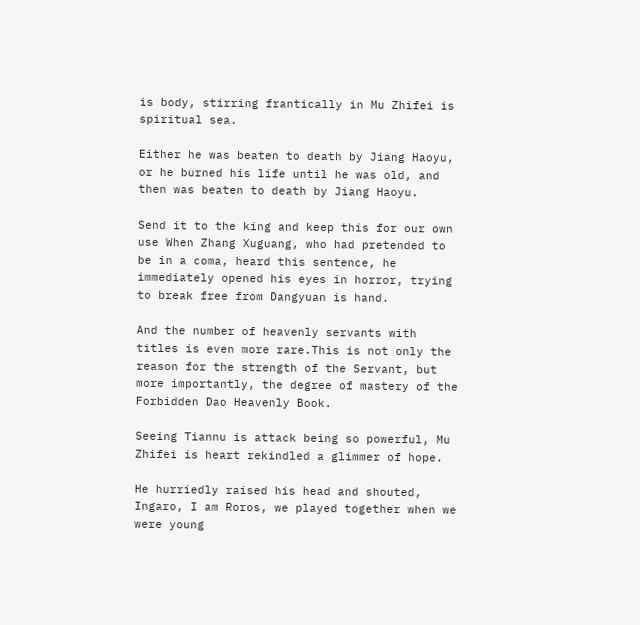is body, stirring frantically in Mu Zhifei is spiritual sea.

Either he was beaten to death by Jiang Haoyu, or he burned his life until he was old, and then was beaten to death by Jiang Haoyu.

Send it to the king and keep this for our own use When Zhang Xuguang, who had pretended to be in a coma, heard this sentence, he immediately opened his eyes in horror, trying to break free from Dangyuan is hand.

And the number of heavenly servants with titles is even more rare.This is not only the reason for the strength of the Servant, but more importantly, the degree of mastery of the Forbidden Dao Heavenly Book.

Seeing Tiannu is attack being so powerful, Mu Zhifei is heart rekindled a glimmer of hope.

He hurriedly raised his head and shouted, Ingaro, I am Roros, we played together when we were young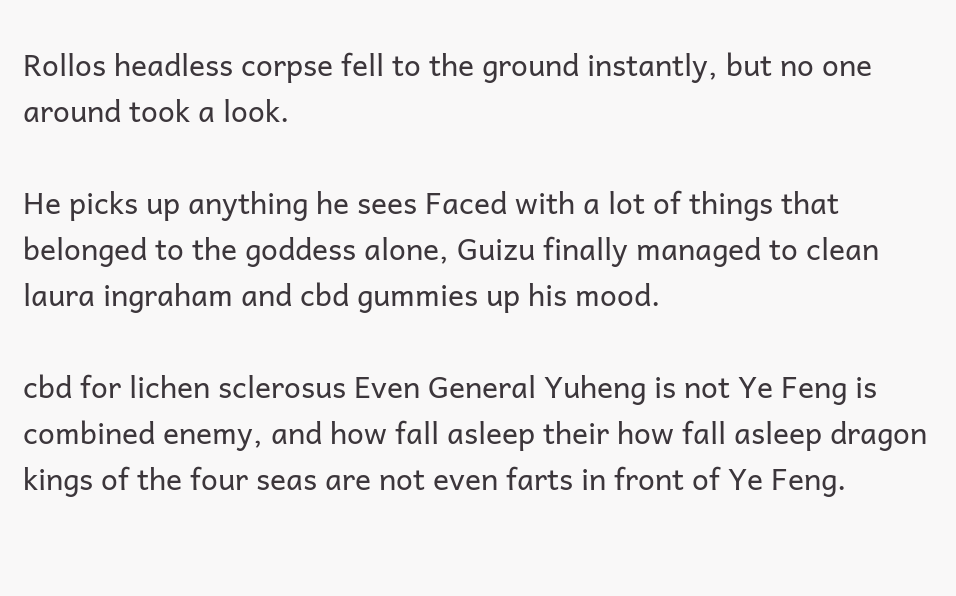Rollos headless corpse fell to the ground instantly, but no one around took a look.

He picks up anything he sees Faced with a lot of things that belonged to the goddess alone, Guizu finally managed to clean laura ingraham and cbd gummies up his mood.

cbd for lichen sclerosus Even General Yuheng is not Ye Feng is combined enemy, and how fall asleep their how fall asleep dragon kings of the four seas are not even farts in front of Ye Feng.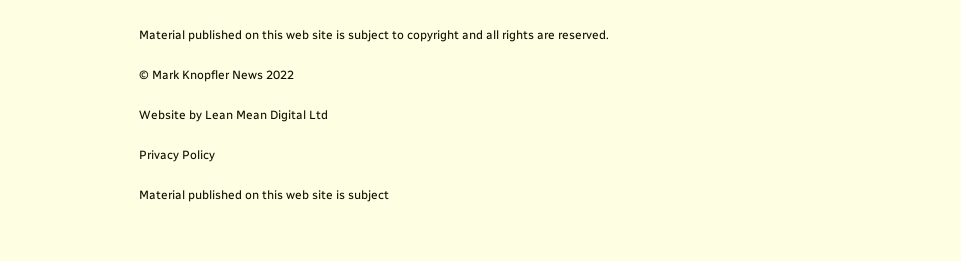Material published on this web site is subject to copyright and all rights are reserved.

© Mark Knopfler News 2022

Website by Lean Mean Digital Ltd

Privacy Policy

Material published on this web site is subject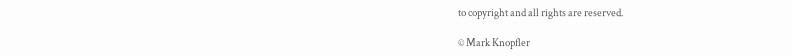to copyright and all rights are reserved.

© Mark Knopfler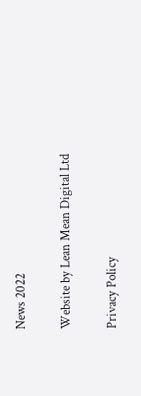News 2022

Website by Lean Mean Digital Ltd

Privacy Policy